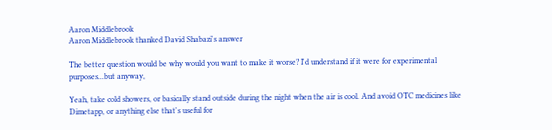Aaron Middlebrook
Aaron Middlebrook thanked David Shabazi's answer

The better question would be why would you want to make it worse? I'd understand if it were for experimental purposes...but anyway,

Yeah, take cold showers, or basically stand outside during the night when the air is cool. And avoid OTC medicines like Dimetapp, or anything else that's useful for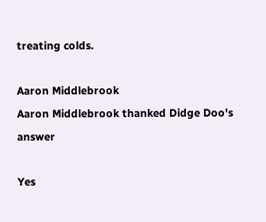treating colds.

Aaron Middlebrook
Aaron Middlebrook thanked Didge Doo's answer

Yes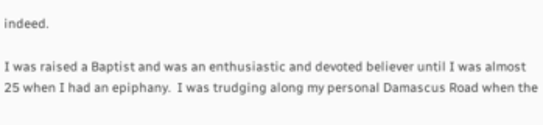indeed.

I was raised a Baptist and was an enthusiastic and devoted believer until I was almost 25 when I had an epiphany.  I was trudging along my personal Damascus Road when the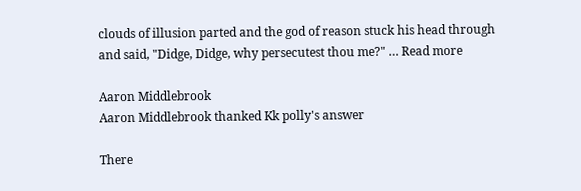clouds of illusion parted and the god of reason stuck his head through and said, "Didge, Didge, why persecutest thou me?" … Read more

Aaron Middlebrook
Aaron Middlebrook thanked Kk polly's answer

There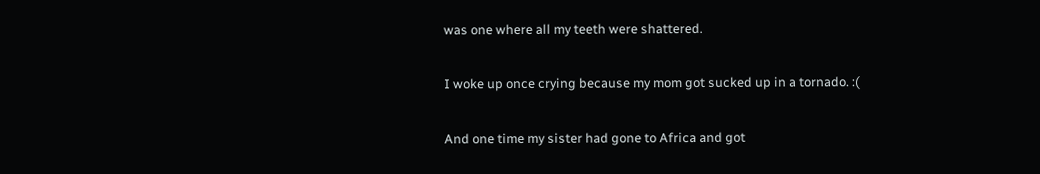was one where all my teeth were shattered.

I woke up once crying because my mom got sucked up in a tornado. :(

And one time my sister had gone to Africa and got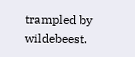trampled by wildebeest.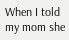When I told my mom she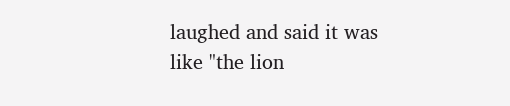laughed and said it was like "the lion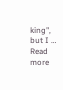king", but I … Read more